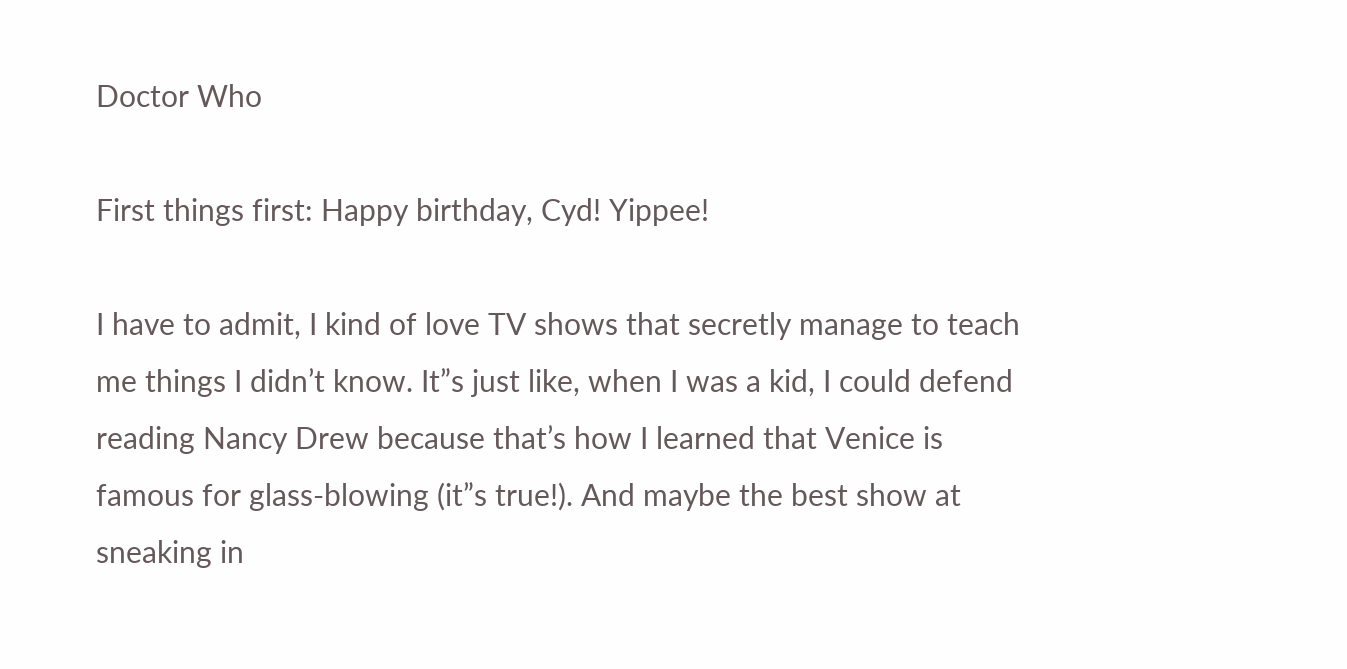Doctor Who

First things first: Happy birthday, Cyd! Yippee!

I have to admit, I kind of love TV shows that secretly manage to teach me things I didn’t know. It”s just like, when I was a kid, I could defend reading Nancy Drew because that’s how I learned that Venice is famous for glass-blowing (it”s true!). And maybe the best show at sneaking in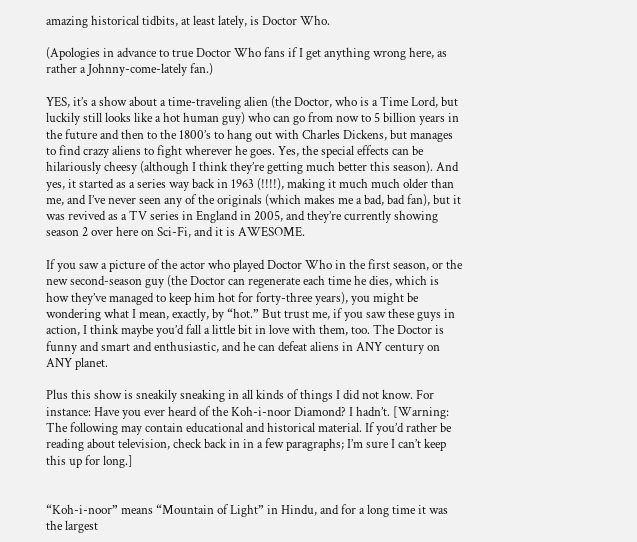amazing historical tidbits, at least lately, is Doctor Who.

(Apologies in advance to true Doctor Who fans if I get anything wrong here, as rather a Johnny-come-lately fan.)

YES, it’s a show about a time-traveling alien (the Doctor, who is a Time Lord, but luckily still looks like a hot human guy) who can go from now to 5 billion years in the future and then to the 1800’s to hang out with Charles Dickens, but manages to find crazy aliens to fight wherever he goes. Yes, the special effects can be hilariously cheesy (although I think they’re getting much better this season). And yes, it started as a series way back in 1963 (!!!!), making it much much older than me, and I’ve never seen any of the originals (which makes me a bad, bad fan), but it was revived as a TV series in England in 2005, and they’re currently showing season 2 over here on Sci-Fi, and it is AWESOME.

If you saw a picture of the actor who played Doctor Who in the first season, or the new second-season guy (the Doctor can regenerate each time he dies, which is how they’ve managed to keep him hot for forty-three years), you might be wondering what I mean, exactly, by “hot.” But trust me, if you saw these guys in action, I think maybe you’d fall a little bit in love with them, too. The Doctor is funny and smart and enthusiastic, and he can defeat aliens in ANY century on ANY planet.

Plus this show is sneakily sneaking in all kinds of things I did not know. For instance: Have you ever heard of the Koh-i-noor Diamond? I hadn’t. [Warning: The following may contain educational and historical material. If you’d rather be reading about television, check back in in a few paragraphs; I’m sure I can’t keep this up for long.]


“Koh-i-noor” means “Mountain of Light” in Hindu, and for a long time it was the largest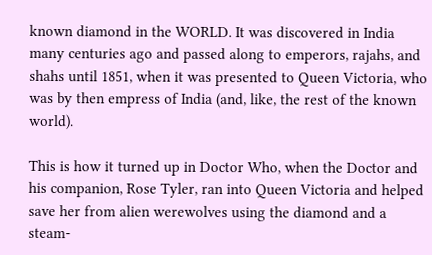known diamond in the WORLD. It was discovered in India many centuries ago and passed along to emperors, rajahs, and shahs until 1851, when it was presented to Queen Victoria, who was by then empress of India (and, like, the rest of the known world).

This is how it turned up in Doctor Who, when the Doctor and his companion, Rose Tyler, ran into Queen Victoria and helped save her from alien werewolves using the diamond and a steam-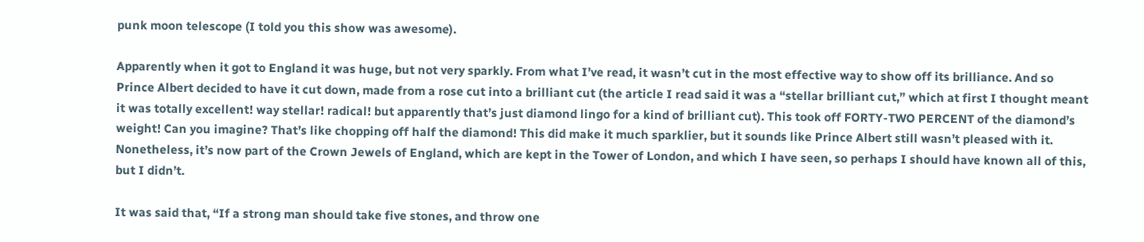punk moon telescope (I told you this show was awesome).

Apparently when it got to England it was huge, but not very sparkly. From what I’ve read, it wasn’t cut in the most effective way to show off its brilliance. And so Prince Albert decided to have it cut down, made from a rose cut into a brilliant cut (the article I read said it was a “stellar brilliant cut,” which at first I thought meant it was totally excellent! way stellar! radical! but apparently that’s just diamond lingo for a kind of brilliant cut). This took off FORTY-TWO PERCENT of the diamond’s weight! Can you imagine? That’s like chopping off half the diamond! This did make it much sparklier, but it sounds like Prince Albert still wasn’t pleased with it. Nonetheless, it’s now part of the Crown Jewels of England, which are kept in the Tower of London, and which I have seen, so perhaps I should have known all of this, but I didn’t.

It was said that, “If a strong man should take five stones, and throw one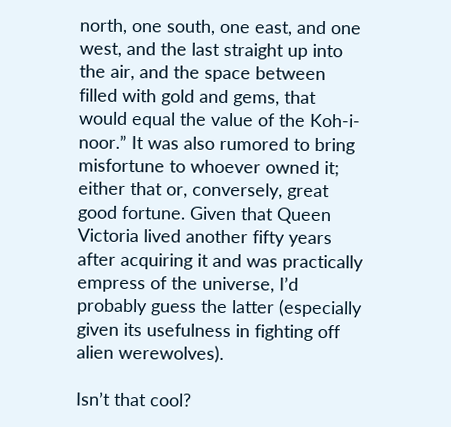north, one south, one east, and one west, and the last straight up into the air, and the space between filled with gold and gems, that would equal the value of the Koh-i-noor.” It was also rumored to bring misfortune to whoever owned it; either that or, conversely, great good fortune. Given that Queen Victoria lived another fifty years after acquiring it and was practically empress of the universe, I’d probably guess the latter (especially given its usefulness in fighting off alien werewolves).

Isn’t that cool?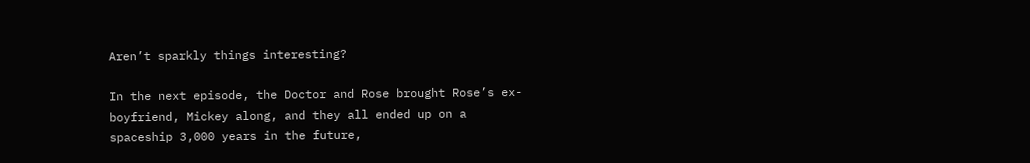Aren’t sparkly things interesting?

In the next episode, the Doctor and Rose brought Rose’s ex-boyfriend, Mickey along, and they all ended up on a spaceship 3,000 years in the future,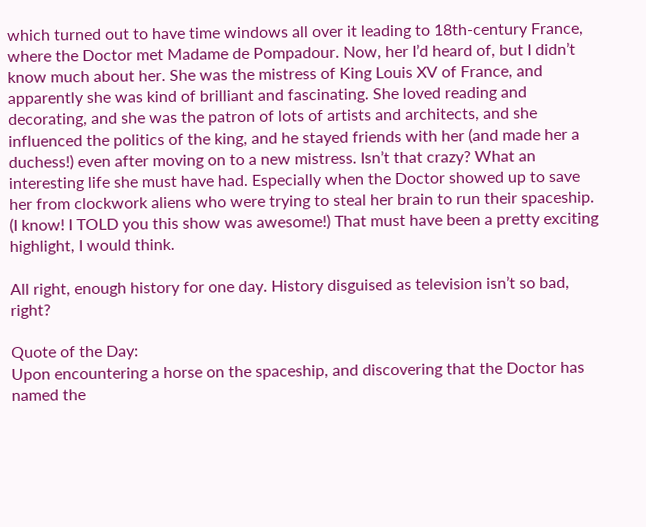which turned out to have time windows all over it leading to 18th-century France, where the Doctor met Madame de Pompadour. Now, her I’d heard of, but I didn’t know much about her. She was the mistress of King Louis XV of France, and apparently she was kind of brilliant and fascinating. She loved reading and decorating, and she was the patron of lots of artists and architects, and she influenced the politics of the king, and he stayed friends with her (and made her a duchess!) even after moving on to a new mistress. Isn’t that crazy? What an interesting life she must have had. Especially when the Doctor showed up to save her from clockwork aliens who were trying to steal her brain to run their spaceship. (I know! I TOLD you this show was awesome!) That must have been a pretty exciting highlight, I would think.

All right, enough history for one day. History disguised as television isn’t so bad, right?

Quote of the Day:
Upon encountering a horse on the spaceship, and discovering that the Doctor has named the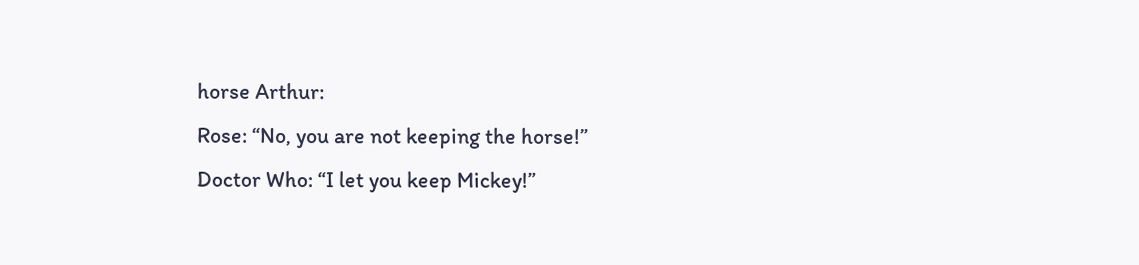horse Arthur:
Rose: “No, you are not keeping the horse!”
Doctor Who: “I let you keep Mickey!”